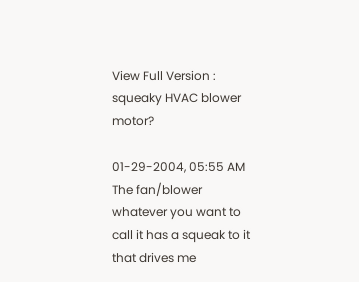View Full Version : squeaky HVAC blower motor?

01-29-2004, 05:55 AM
The fan/blower whatever you want to call it has a squeak to it that drives me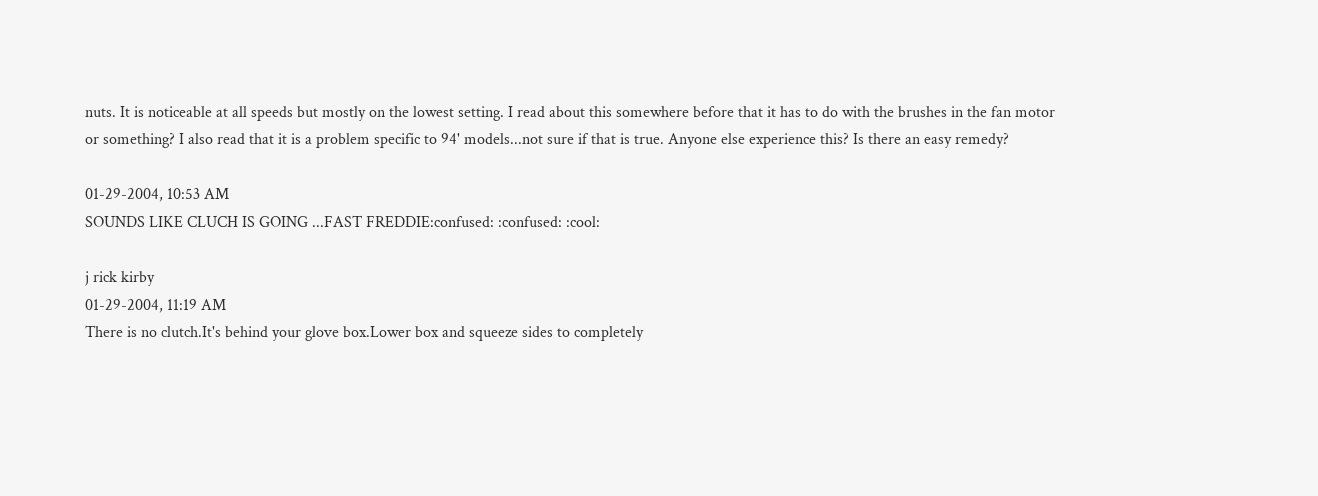nuts. It is noticeable at all speeds but mostly on the lowest setting. I read about this somewhere before that it has to do with the brushes in the fan motor or something? I also read that it is a problem specific to 94' models...not sure if that is true. Anyone else experience this? Is there an easy remedy?

01-29-2004, 10:53 AM
SOUNDS LIKE CLUCH IS GOING ...FAST FREDDIE:confused: :confused: :cool:

j rick kirby
01-29-2004, 11:19 AM
There is no clutch.It's behind your glove box.Lower box and squeeze sides to completely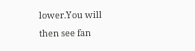lower.You will then see fan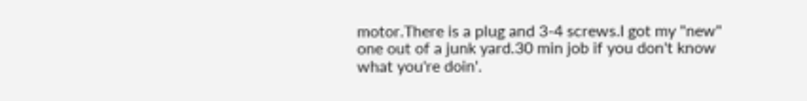motor.There is a plug and 3-4 screws.I got my "new" one out of a junk yard.30 min job if you don't know what you're doin'.